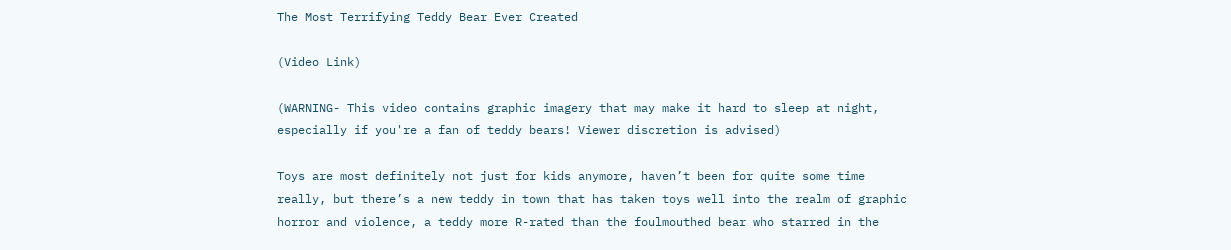The Most Terrifying Teddy Bear Ever Created

(Video Link)

(WARNING- This video contains graphic imagery that may make it hard to sleep at night, especially if you're a fan of teddy bears! Viewer discretion is advised)

Toys are most definitely not just for kids anymore, haven’t been for quite some time really, but there’s a new teddy in town that has taken toys well into the realm of graphic horror and violence, a teddy more R-rated than the foulmouthed bear who starred in the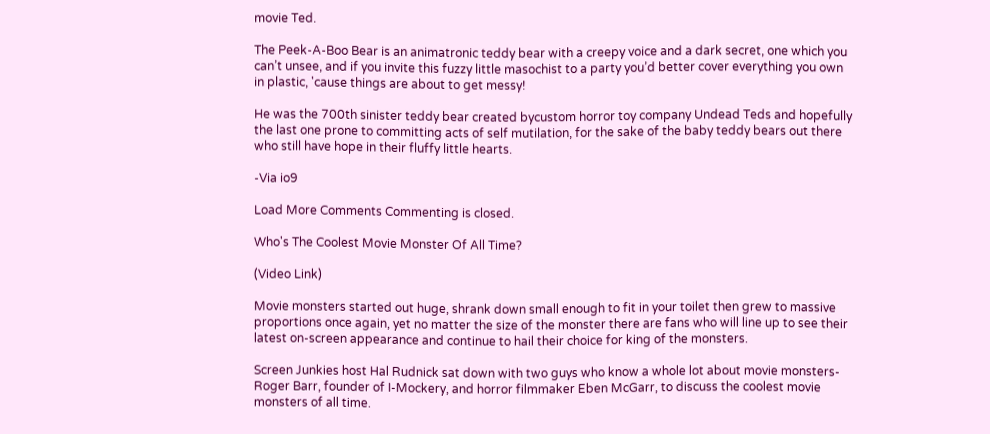movie Ted.

The Peek-A-Boo Bear is an animatronic teddy bear with a creepy voice and a dark secret, one which you can’t unsee, and if you invite this fuzzy little masochist to a party you’d better cover everything you own in plastic, 'cause things are about to get messy!

He was the 700th sinister teddy bear created bycustom horror toy company Undead Teds and hopefully the last one prone to committing acts of self mutilation, for the sake of the baby teddy bears out there who still have hope in their fluffy little hearts.

-Via io9

Load More Comments Commenting is closed.

Who's The Coolest Movie Monster Of All Time?

(Video Link)

Movie monsters started out huge, shrank down small enough to fit in your toilet then grew to massive proportions once again, yet no matter the size of the monster there are fans who will line up to see their latest on-screen appearance and continue to hail their choice for king of the monsters.

Screen Junkies host Hal Rudnick sat down with two guys who know a whole lot about movie monsters- Roger Barr, founder of I-Mockery, and horror filmmaker Eben McGarr, to discuss the coolest movie monsters of all time.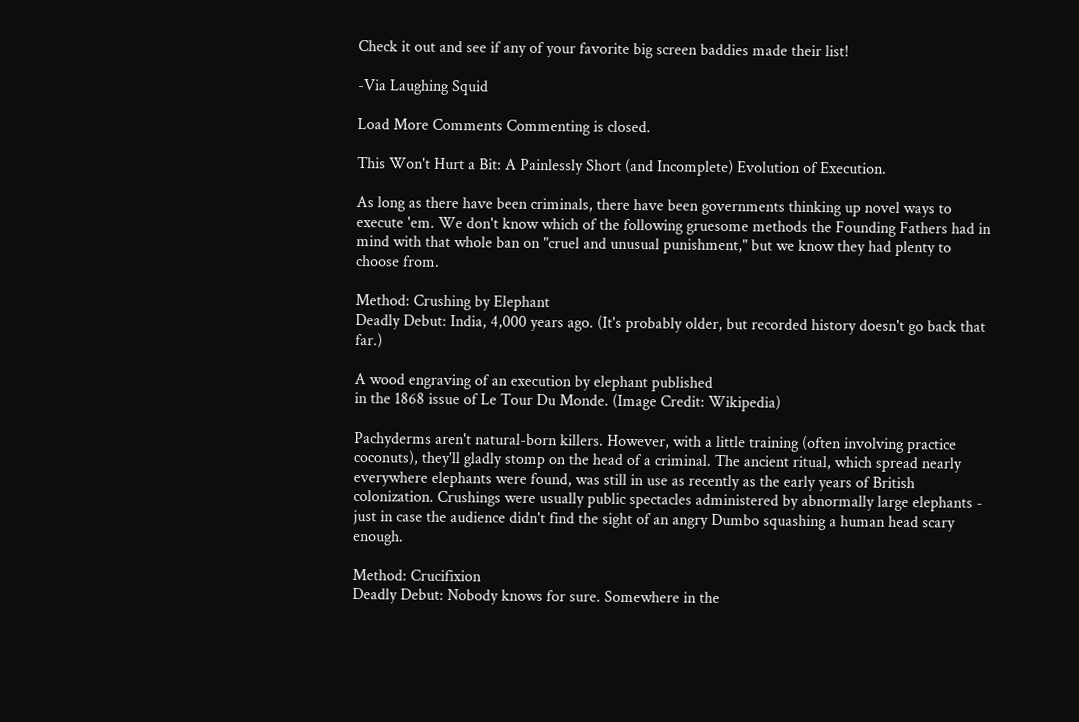Check it out and see if any of your favorite big screen baddies made their list!

-Via Laughing Squid

Load More Comments Commenting is closed.

This Won't Hurt a Bit: A Painlessly Short (and Incomplete) Evolution of Execution.

As long as there have been criminals, there have been governments thinking up novel ways to execute 'em. We don't know which of the following gruesome methods the Founding Fathers had in mind with that whole ban on "cruel and unusual punishment," but we know they had plenty to choose from.

Method: Crushing by Elephant
Deadly Debut: India, 4,000 years ago. (It's probably older, but recorded history doesn't go back that far.)

A wood engraving of an execution by elephant published
in the 1868 issue of Le Tour Du Monde. (Image Credit: Wikipedia)

Pachyderms aren't natural-born killers. However, with a little training (often involving practice coconuts), they'll gladly stomp on the head of a criminal. The ancient ritual, which spread nearly everywhere elephants were found, was still in use as recently as the early years of British colonization. Crushings were usually public spectacles administered by abnormally large elephants - just in case the audience didn't find the sight of an angry Dumbo squashing a human head scary enough.

Method: Crucifixion
Deadly Debut: Nobody knows for sure. Somewhere in the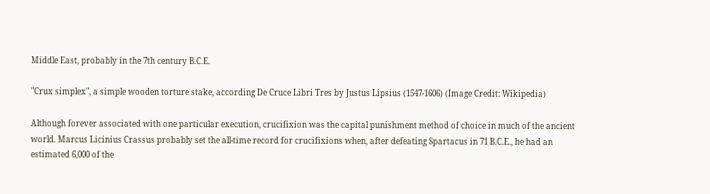Middle East, probably in the 7th century B.C.E.

"Crux simplex", a simple wooden torture stake, according De Cruce Libri Tres by Justus Lipsius (1547-1606) (Image Credit: Wikipedia)

Although forever associated with one particular execution, crucifixion was the capital punishment method of choice in much of the ancient world. Marcus Licinius Crassus probably set the all-time record for crucifixions when, after defeating Spartacus in 71 B.C.E., he had an estimated 6,000 of the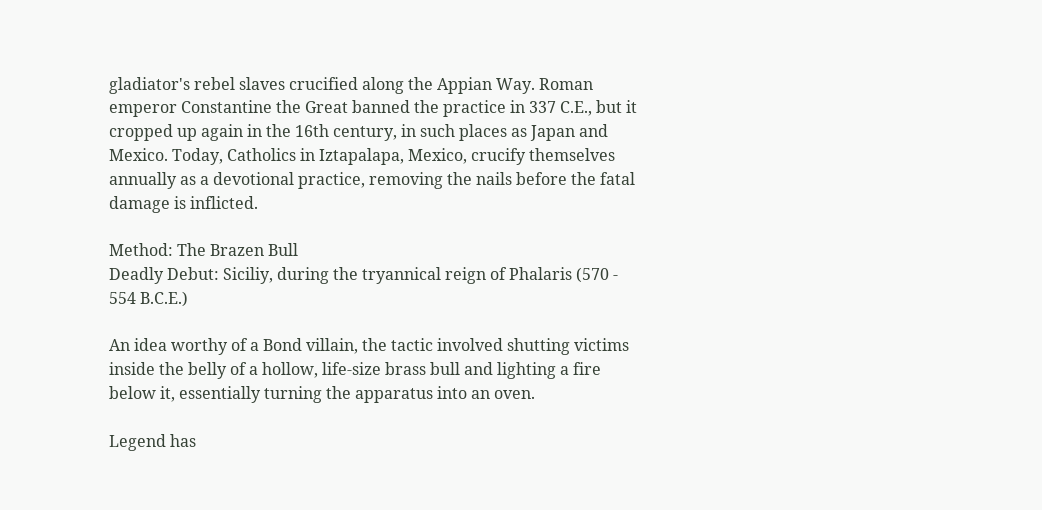gladiator's rebel slaves crucified along the Appian Way. Roman emperor Constantine the Great banned the practice in 337 C.E., but it cropped up again in the 16th century, in such places as Japan and Mexico. Today, Catholics in Iztapalapa, Mexico, crucify themselves annually as a devotional practice, removing the nails before the fatal damage is inflicted.

Method: The Brazen Bull
Deadly Debut: Siciliy, during the tryannical reign of Phalaris (570 - 554 B.C.E.)

An idea worthy of a Bond villain, the tactic involved shutting victims inside the belly of a hollow, life-size brass bull and lighting a fire below it, essentially turning the apparatus into an oven.

Legend has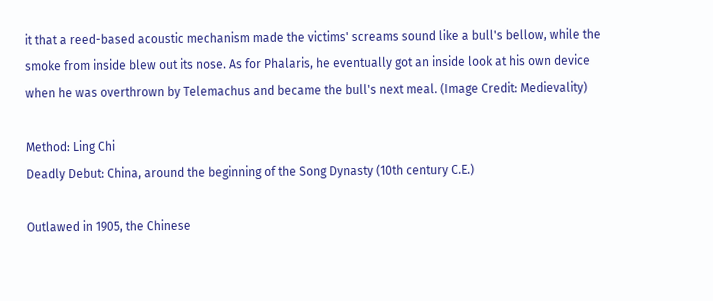it that a reed-based acoustic mechanism made the victims' screams sound like a bull's bellow, while the smoke from inside blew out its nose. As for Phalaris, he eventually got an inside look at his own device when he was overthrown by Telemachus and became the bull's next meal. (Image Credit: Medievality)

Method: Ling Chi
Deadly Debut: China, around the beginning of the Song Dynasty (10th century C.E.)

Outlawed in 1905, the Chinese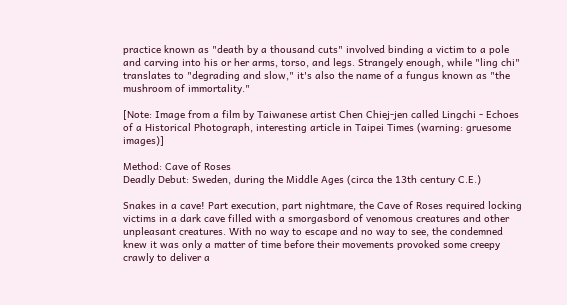practice known as "death by a thousand cuts" involved binding a victim to a pole and carving into his or her arms, torso, and legs. Strangely enough, while "ling chi" translates to "degrading and slow," it's also the name of a fungus known as "the mushroom of immortality."

[Note: Image from a film by Taiwanese artist Chen Chiej-jen called Lingchi - Echoes of a Historical Photograph, interesting article in Taipei Times (warning: gruesome images)]

Method: Cave of Roses
Deadly Debut: Sweden, during the Middle Ages (circa the 13th century C.E.)

Snakes in a cave! Part execution, part nightmare, the Cave of Roses required locking victims in a dark cave filled with a smorgasbord of venomous creatures and other unpleasant creatures. With no way to escape and no way to see, the condemned knew it was only a matter of time before their movements provoked some creepy crawly to deliver a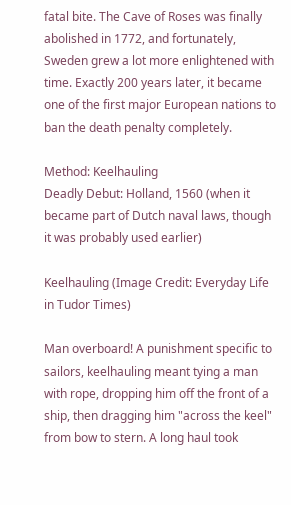fatal bite. The Cave of Roses was finally abolished in 1772, and fortunately, Sweden grew a lot more enlightened with time. Exactly 200 years later, it became one of the first major European nations to ban the death penalty completely.

Method: Keelhauling
Deadly Debut: Holland, 1560 (when it became part of Dutch naval laws, though it was probably used earlier)

Keelhauling (Image Credit: Everyday Life in Tudor Times)

Man overboard! A punishment specific to sailors, keelhauling meant tying a man with rope, dropping him off the front of a ship, then dragging him "across the keel" from bow to stern. A long haul took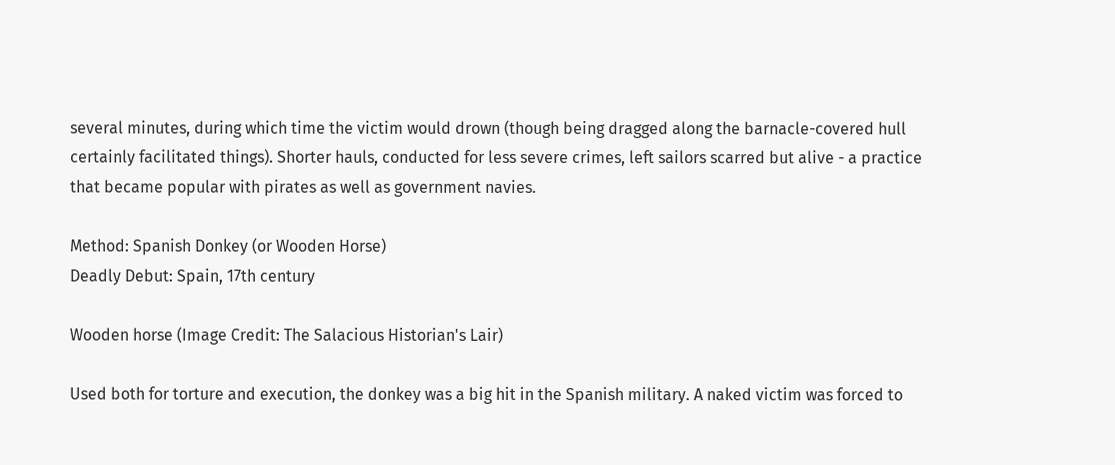several minutes, during which time the victim would drown (though being dragged along the barnacle-covered hull certainly facilitated things). Shorter hauls, conducted for less severe crimes, left sailors scarred but alive - a practice that became popular with pirates as well as government navies.

Method: Spanish Donkey (or Wooden Horse)
Deadly Debut: Spain, 17th century

Wooden horse (Image Credit: The Salacious Historian's Lair)

Used both for torture and execution, the donkey was a big hit in the Spanish military. A naked victim was forced to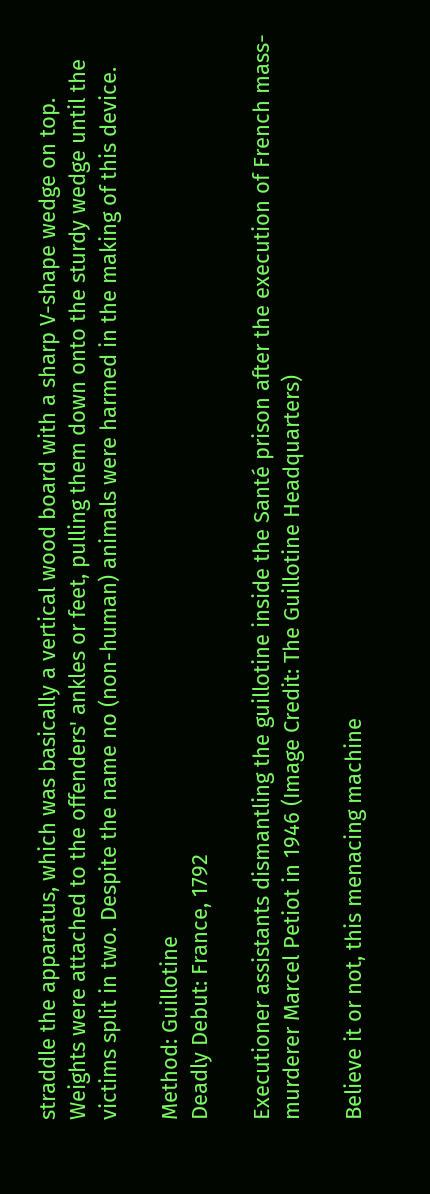straddle the apparatus, which was basically a vertical wood board with a sharp V-shape wedge on top. Weights were attached to the offenders' ankles or feet, pulling them down onto the sturdy wedge until the victims split in two. Despite the name no (non-human) animals were harmed in the making of this device.

Method: Guillotine
Deadly Debut: France, 1792

Executioner assistants dismantling the guillotine inside the Santé prison after the execution of French mass-murderer Marcel Petiot in 1946 (Image Credit: The Guillotine Headquarters)

Believe it or not, this menacing machine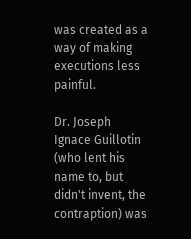was created as a way of making executions less painful.

Dr. Joseph Ignace Guillotin (who lent his name to, but didn't invent, the contraption) was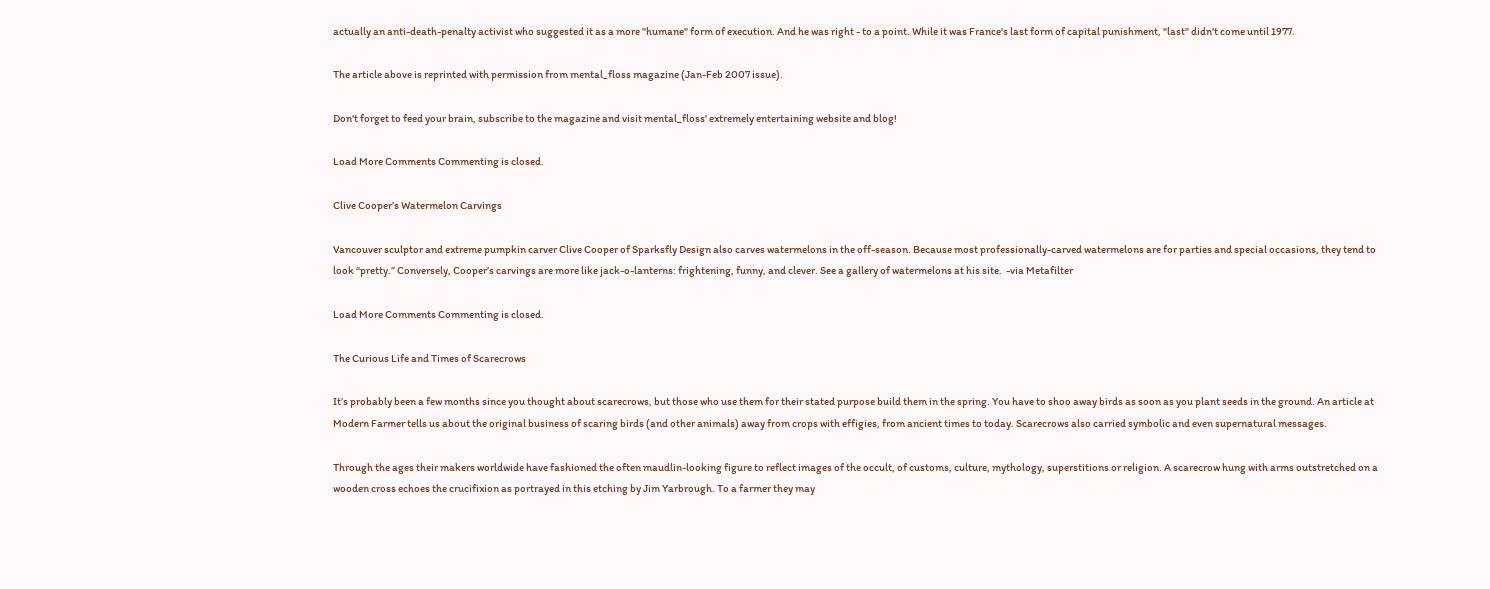actually an anti-death-penalty activist who suggested it as a more "humane" form of execution. And he was right - to a point. While it was France's last form of capital punishment, "last" didn't come until 1977.

The article above is reprinted with permission from mental_floss magazine (Jan-Feb 2007 issue).

Don't forget to feed your brain, subscribe to the magazine and visit mental_floss' extremely entertaining website and blog!

Load More Comments Commenting is closed.

Clive Cooper’s Watermelon Carvings

Vancouver sculptor and extreme pumpkin carver Clive Cooper of Sparksfly Design also carves watermelons in the off-season. Because most professionally-carved watermelons are for parties and special occasions, they tend to look “pretty.” Conversely, Cooper’s carvings are more like jack-o-lanterns: frightening, funny, and clever. See a gallery of watermelons at his site.  -via Metafilter

Load More Comments Commenting is closed.

The Curious Life and Times of Scarecrows

It’s probably been a few months since you thought about scarecrows, but those who use them for their stated purpose build them in the spring. You have to shoo away birds as soon as you plant seeds in the ground. An article at Modern Farmer tells us about the original business of scaring birds (and other animals) away from crops with effigies, from ancient times to today. Scarecrows also carried symbolic and even supernatural messages.

Through the ages their makers worldwide have fashioned the often maudlin-looking figure to reflect images of the occult, of customs, culture, mythology, superstitions or religion. A scarecrow hung with arms outstretched on a wooden cross echoes the crucifixion as portrayed in this etching by Jim Yarbrough. To a farmer they may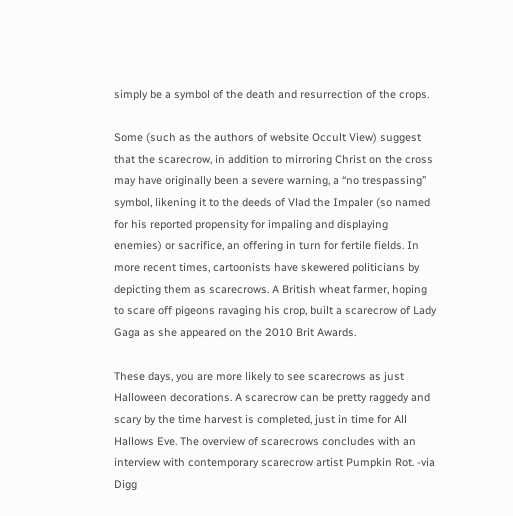simply be a symbol of the death and resurrection of the crops.

Some (such as the authors of website Occult View) suggest that the scarecrow, in addition to mirroring Christ on the cross may have originally been a severe warning, a “no trespassing” symbol, likening it to the deeds of Vlad the Impaler (so named for his reported propensity for impaling and displaying enemies) or sacrifice, an offering in turn for fertile fields. In more recent times, cartoonists have skewered politicians by depicting them as scarecrows. A British wheat farmer, hoping to scare off pigeons ravaging his crop, built a scarecrow of Lady Gaga as she appeared on the 2010 Brit Awards.

These days, you are more likely to see scarecrows as just Halloween decorations. A scarecrow can be pretty raggedy and scary by the time harvest is completed, just in time for All Hallows Eve. The overview of scarecrows concludes with an interview with contemporary scarecrow artist Pumpkin Rot. -via Digg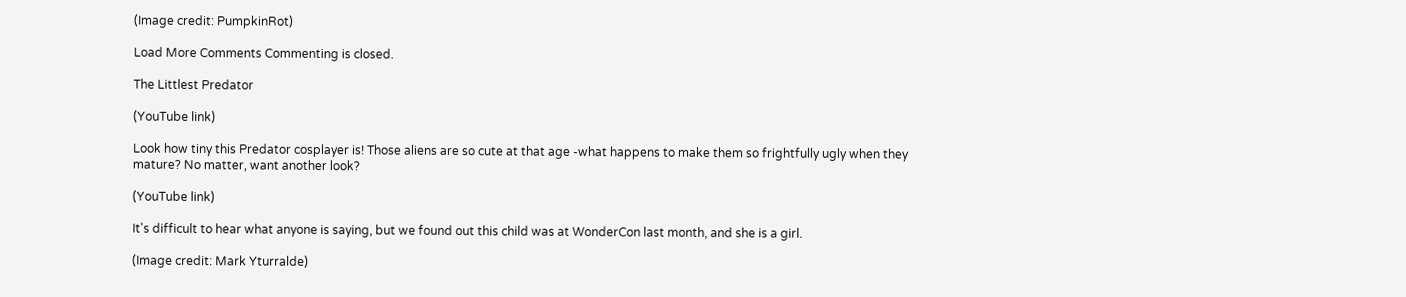(Image credit: PumpkinRot)

Load More Comments Commenting is closed.

The Littlest Predator

(YouTube link)

Look how tiny this Predator cosplayer is! Those aliens are so cute at that age -what happens to make them so frightfully ugly when they mature? No matter, want another look?

(YouTube link)

It's difficult to hear what anyone is saying, but we found out this child was at WonderCon last month, and she is a girl.

(Image credit: Mark Yturralde)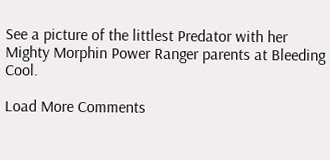See a picture of the littlest Predator with her Mighty Morphin Power Ranger parents at Bleeding Cool.

Load More Comments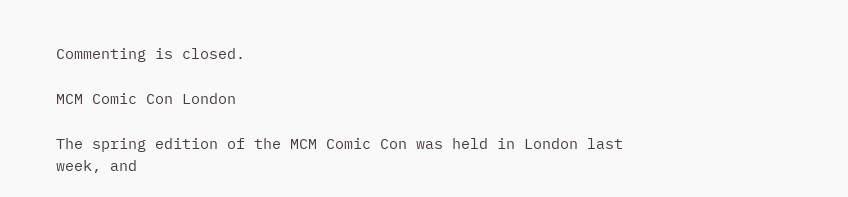Commenting is closed.

MCM Comic Con London

The spring edition of the MCM Comic Con was held in London last week, and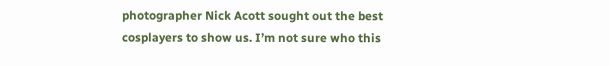photographer Nick Acott sought out the best cosplayers to show us. I’m not sure who this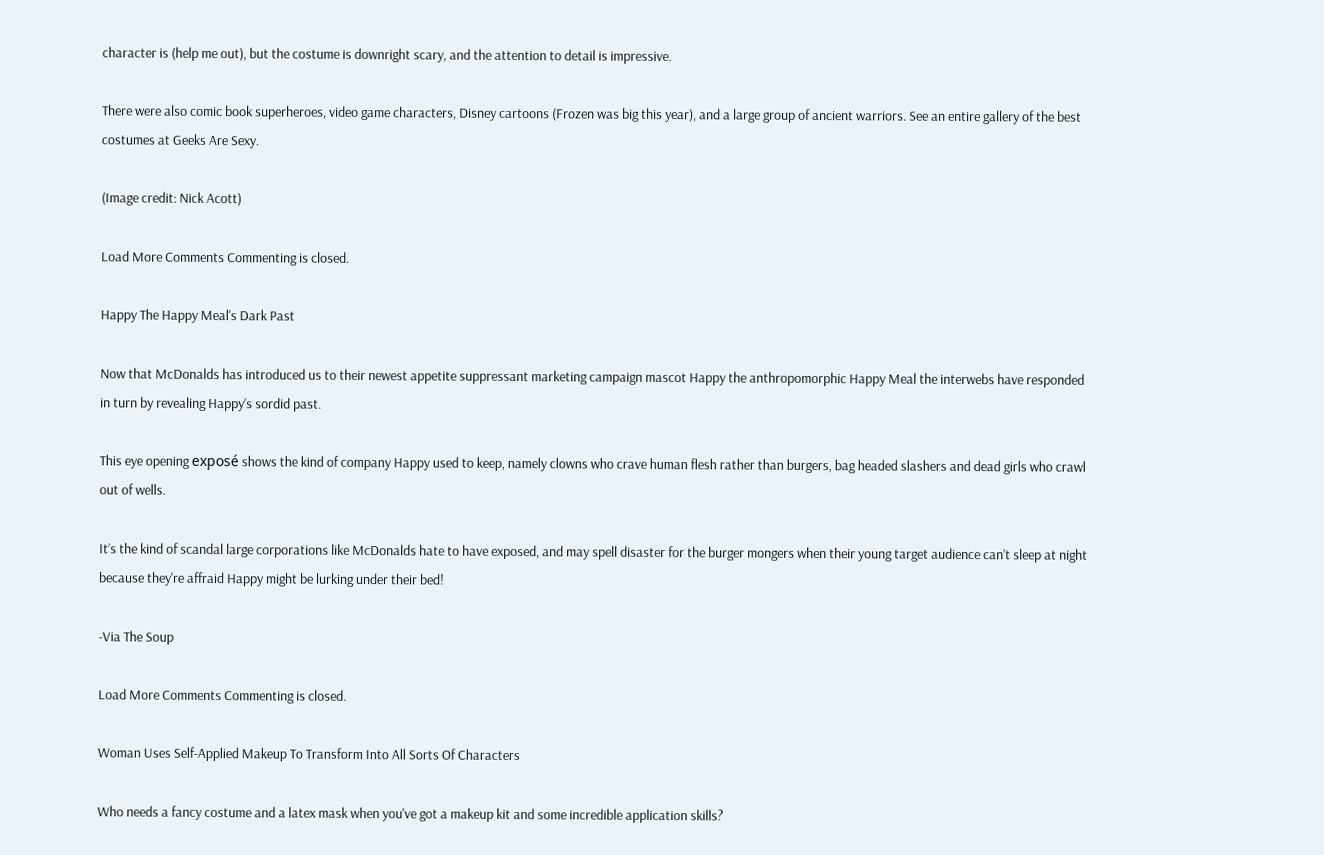character is (help me out), but the costume is downright scary, and the attention to detail is impressive.

There were also comic book superheroes, video game characters, Disney cartoons (Frozen was big this year), and a large group of ancient warriors. See an entire gallery of the best costumes at Geeks Are Sexy.

(Image credit: Nick Acott)

Load More Comments Commenting is closed.

Happy The Happy Meal's Dark Past

Now that McDonalds has introduced us to their newest appetite suppressant marketing campaign mascot Happy the anthropomorphic Happy Meal the interwebs have responded in turn by revealing Happy’s sordid past.

This eye opening exposé shows the kind of company Happy used to keep, namely clowns who crave human flesh rather than burgers, bag headed slashers and dead girls who crawl out of wells.

It’s the kind of scandal large corporations like McDonalds hate to have exposed, and may spell disaster for the burger mongers when their young target audience can’t sleep at night because they're affraid Happy might be lurking under their bed!

-Via The Soup

Load More Comments Commenting is closed.

Woman Uses Self-Applied Makeup To Transform Into All Sorts Of Characters

Who needs a fancy costume and a latex mask when you've got a makeup kit and some incredible application skills?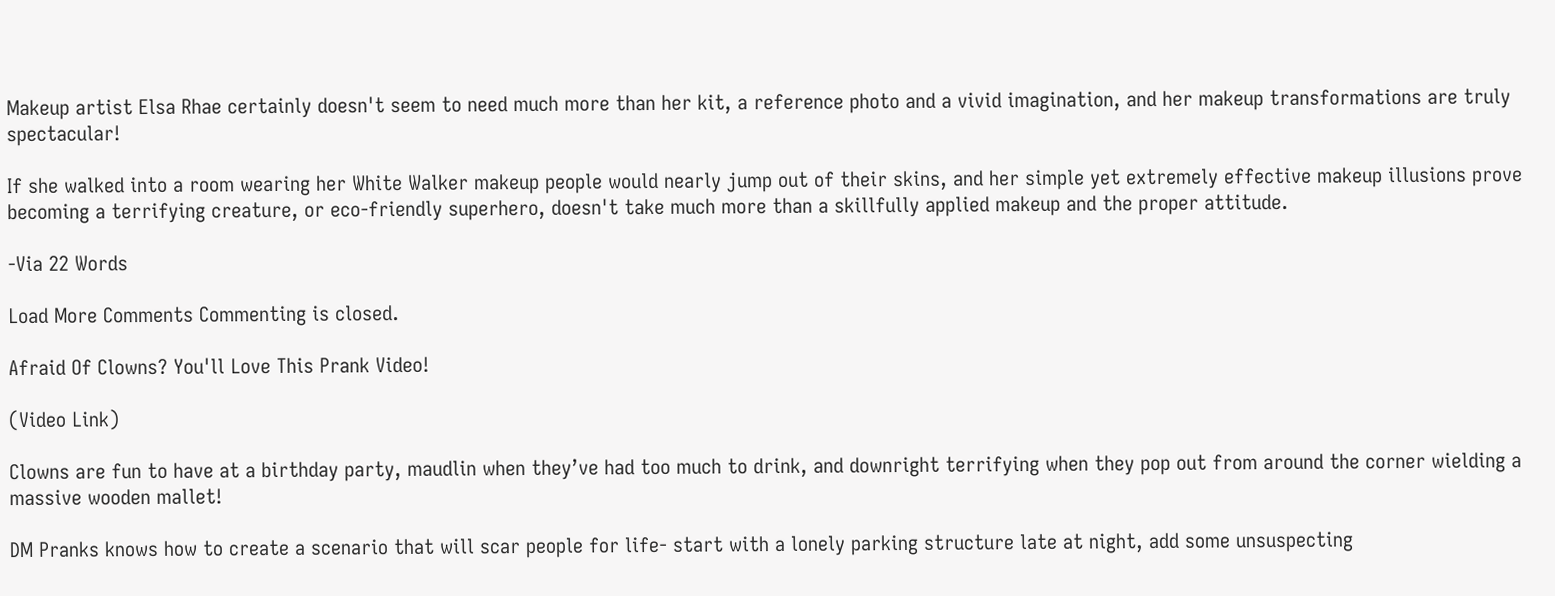Makeup artist Elsa Rhae certainly doesn't seem to need much more than her kit, a reference photo and a vivid imagination, and her makeup transformations are truly spectacular!

If she walked into a room wearing her White Walker makeup people would nearly jump out of their skins, and her simple yet extremely effective makeup illusions prove becoming a terrifying creature, or eco-friendly superhero, doesn't take much more than a skillfully applied makeup and the proper attitude.

-Via 22 Words

Load More Comments Commenting is closed.

Afraid Of Clowns? You'll Love This Prank Video!

(Video Link)

Clowns are fun to have at a birthday party, maudlin when they’ve had too much to drink, and downright terrifying when they pop out from around the corner wielding a massive wooden mallet!

DM Pranks knows how to create a scenario that will scar people for life- start with a lonely parking structure late at night, add some unsuspecting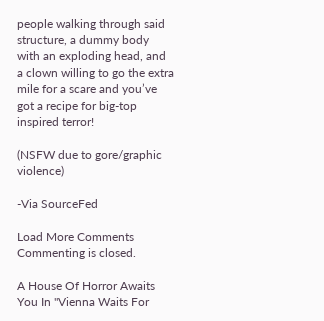people walking through said structure, a dummy body with an exploding head, and a clown willing to go the extra mile for a scare and you’ve got a recipe for big-top inspired terror!

(NSFW due to gore/graphic violence)

-Via SourceFed

Load More Comments Commenting is closed.

A House Of Horror Awaits You In "Vienna Waits For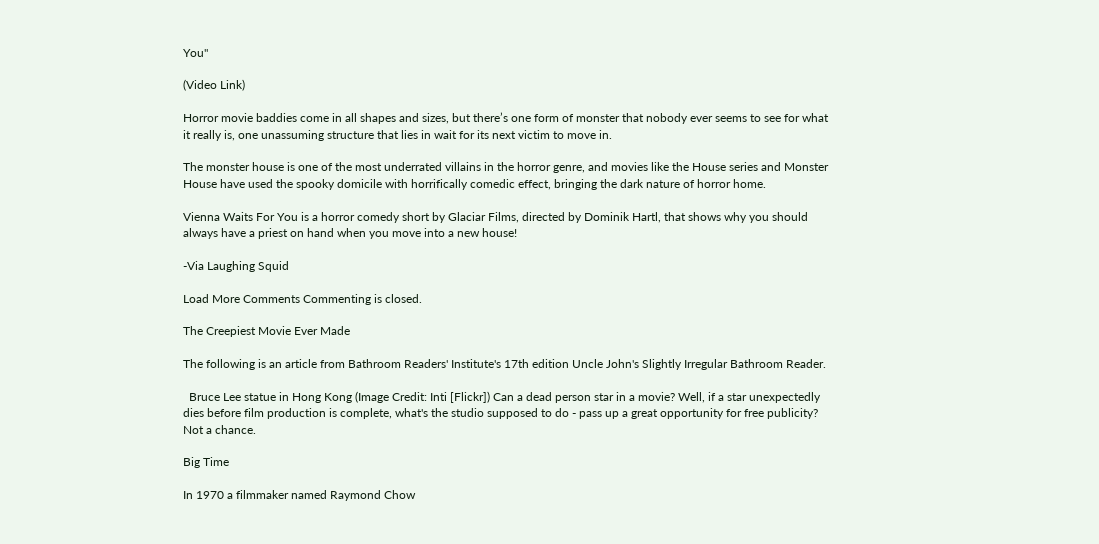You"

(Video Link)

Horror movie baddies come in all shapes and sizes, but there’s one form of monster that nobody ever seems to see for what it really is, one unassuming structure that lies in wait for its next victim to move in.

The monster house is one of the most underrated villains in the horror genre, and movies like the House series and Monster House have used the spooky domicile with horrifically comedic effect, bringing the dark nature of horror home.

Vienna Waits For You is a horror comedy short by Glaciar Films, directed by Dominik Hartl, that shows why you should always have a priest on hand when you move into a new house!

-Via Laughing Squid

Load More Comments Commenting is closed.

The Creepiest Movie Ever Made

The following is an article from Bathroom Readers' Institute's 17th edition Uncle John's Slightly Irregular Bathroom Reader.

  Bruce Lee statue in Hong Kong (Image Credit: Inti [Flickr]) Can a dead person star in a movie? Well, if a star unexpectedly dies before film production is complete, what's the studio supposed to do - pass up a great opportunity for free publicity? Not a chance.

Big Time

In 1970 a filmmaker named Raymond Chow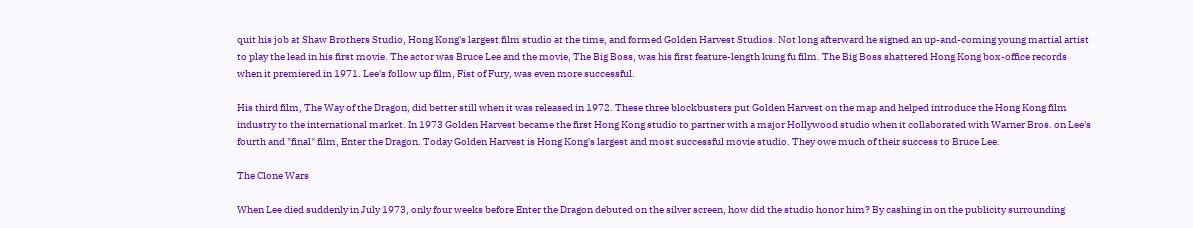quit his job at Shaw Brothers Studio, Hong Kong's largest film studio at the time, and formed Golden Harvest Studios. Not long afterward he signed an up-and-coming young martial artist to play the lead in his first movie. The actor was Bruce Lee and the movie, The Big Boss, was his first feature-length kung fu film. The Big Boss shattered Hong Kong box-office records when it premiered in 1971. Lee's follow up film, Fist of Fury, was even more successful.

His third film, The Way of the Dragon, did better still when it was released in 1972. These three blockbusters put Golden Harvest on the map and helped introduce the Hong Kong film industry to the international market. In 1973 Golden Harvest became the first Hong Kong studio to partner with a major Hollywood studio when it collaborated with Warner Bros. on Lee's fourth and "final" film, Enter the Dragon. Today Golden Harvest is Hong Kong's largest and most successful movie studio. They owe much of their success to Bruce Lee.

The Clone Wars

When Lee died suddenly in July 1973, only four weeks before Enter the Dragon debuted on the silver screen, how did the studio honor him? By cashing in on the publicity surrounding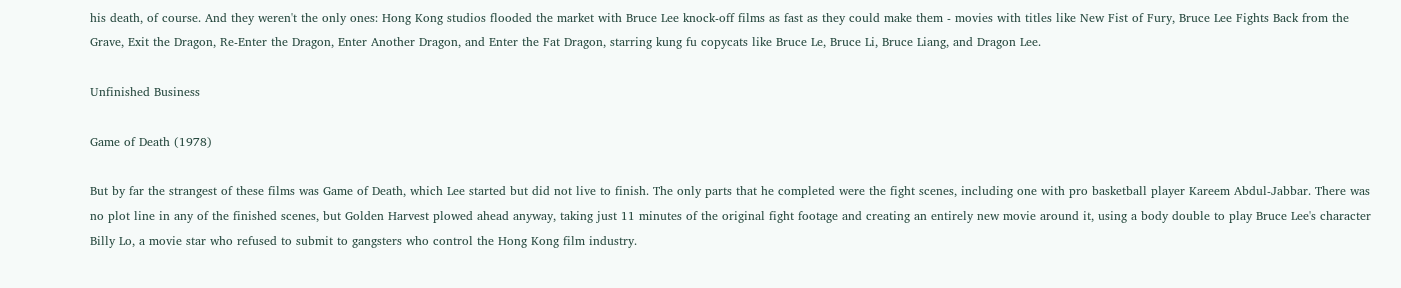his death, of course. And they weren't the only ones: Hong Kong studios flooded the market with Bruce Lee knock-off films as fast as they could make them - movies with titles like New Fist of Fury, Bruce Lee Fights Back from the Grave, Exit the Dragon, Re-Enter the Dragon, Enter Another Dragon, and Enter the Fat Dragon, starring kung fu copycats like Bruce Le, Bruce Li, Bruce Liang, and Dragon Lee.

Unfinished Business

Game of Death (1978)

But by far the strangest of these films was Game of Death, which Lee started but did not live to finish. The only parts that he completed were the fight scenes, including one with pro basketball player Kareem Abdul-Jabbar. There was no plot line in any of the finished scenes, but Golden Harvest plowed ahead anyway, taking just 11 minutes of the original fight footage and creating an entirely new movie around it, using a body double to play Bruce Lee's character Billy Lo, a movie star who refused to submit to gangsters who control the Hong Kong film industry.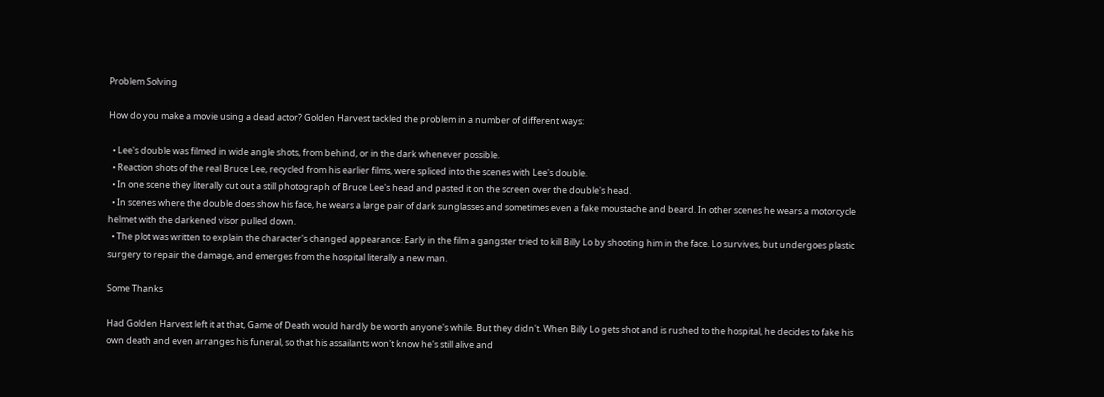Problem Solving

How do you make a movie using a dead actor? Golden Harvest tackled the problem in a number of different ways:

  • Lee's double was filmed in wide angle shots, from behind, or in the dark whenever possible.
  • Reaction shots of the real Bruce Lee, recycled from his earlier films, were spliced into the scenes with Lee's double.
  • In one scene they literally cut out a still photograph of Bruce Lee's head and pasted it on the screen over the double's head.
  • In scenes where the double does show his face, he wears a large pair of dark sunglasses and sometimes even a fake moustache and beard. In other scenes he wears a motorcycle helmet with the darkened visor pulled down.
  • The plot was written to explain the character's changed appearance: Early in the film a gangster tried to kill Billy Lo by shooting him in the face. Lo survives, but undergoes plastic surgery to repair the damage, and emerges from the hospital literally a new man.

Some Thanks

Had Golden Harvest left it at that, Game of Death would hardly be worth anyone's while. But they didn't. When Billy Lo gets shot and is rushed to the hospital, he decides to fake his own death and even arranges his funeral, so that his assailants won't know he's still alive and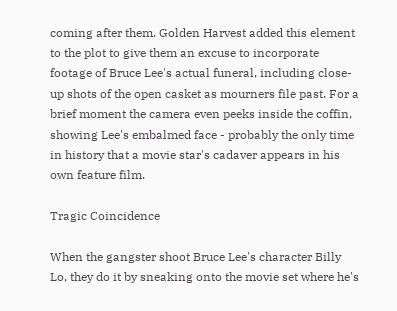coming after them. Golden Harvest added this element to the plot to give them an excuse to incorporate footage of Bruce Lee's actual funeral, including close-up shots of the open casket as mourners file past. For a brief moment the camera even peeks inside the coffin, showing Lee's embalmed face - probably the only time in history that a movie star's cadaver appears in his own feature film.

Tragic Coincidence

When the gangster shoot Bruce Lee's character Billy Lo, they do it by sneaking onto the movie set where he's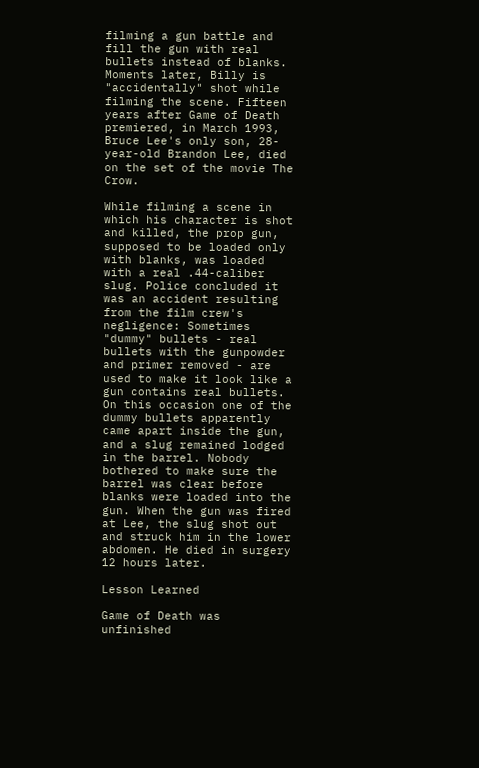filming a gun battle and fill the gun with real bullets instead of blanks. Moments later, Billy is "accidentally" shot while filming the scene. Fifteen years after Game of Death premiered, in March 1993, Bruce Lee's only son, 28-year-old Brandon Lee, died on the set of the movie The Crow.

While filming a scene in which his character is shot and killed, the prop gun, supposed to be loaded only with blanks, was loaded with a real .44-caliber slug. Police concluded it was an accident resulting from the film crew's negligence: Sometimes "dummy" bullets - real bullets with the gunpowder and primer removed - are used to make it look like a gun contains real bullets. On this occasion one of the dummy bullets apparently came apart inside the gun, and a slug remained lodged in the barrel. Nobody bothered to make sure the barrel was clear before blanks were loaded into the gun. When the gun was fired at Lee, the slug shot out and struck him in the lower abdomen. He died in surgery 12 hours later.

Lesson Learned

Game of Death was unfinished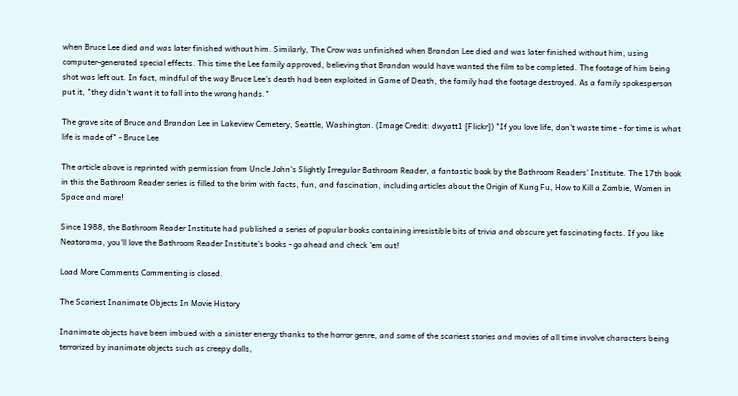when Bruce Lee died and was later finished without him. Similarly, The Crow was unfinished when Brandon Lee died and was later finished without him, using computer-generated special effects. This time the Lee family approved, believing that Brandon would have wanted the film to be completed. The footage of him being shot was left out. In fact, mindful of the way Bruce Lee's death had been exploited in Game of Death, the family had the footage destroyed. As a family spokesperson put it, "they didn't want it to fall into the wrong hands."

The grave site of Bruce and Brandon Lee in Lakeview Cemetery, Seattle, Washington. (Image Credit: dwyatt1 [Flickr]) "If you love life, don't waste time - for time is what life is made of" - Bruce Lee

The article above is reprinted with permission from Uncle John's Slightly Irregular Bathroom Reader, a fantastic book by the Bathroom Readers' Institute. The 17th book in this the Bathroom Reader series is filled to the brim with facts, fun, and fascination, including articles about the Origin of Kung Fu, How to Kill a Zombie, Women in Space and more!

Since 1988, the Bathroom Reader Institute had published a series of popular books containing irresistible bits of trivia and obscure yet fascinating facts. If you like Neatorama, you'll love the Bathroom Reader Institute's books - go ahead and check 'em out!

Load More Comments Commenting is closed.

The Scariest Inanimate Objects In Movie History

Inanimate objects have been imbued with a sinister energy thanks to the horror genre, and some of the scariest stories and movies of all time involve characters being terrorized by inanimate objects such as creepy dolls,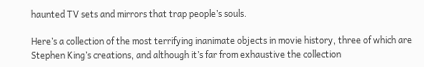haunted TV sets and mirrors that trap people’s souls.

Here’s a collection of the most terrifying inanimate objects in movie history, three of which are Stephen King’s creations, and although it’s far from exhaustive the collection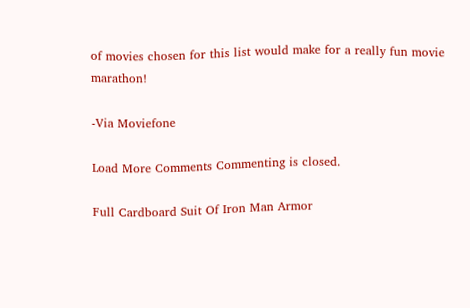of movies chosen for this list would make for a really fun movie marathon!

-Via Moviefone

Load More Comments Commenting is closed.

Full Cardboard Suit Of Iron Man Armor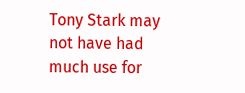Tony Stark may not have had much use for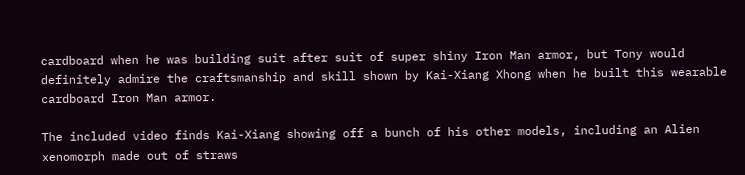cardboard when he was building suit after suit of super shiny Iron Man armor, but Tony would definitely admire the craftsmanship and skill shown by Kai-Xiang Xhong when he built this wearable cardboard Iron Man armor.

The included video finds Kai-Xiang showing off a bunch of his other models, including an Alien xenomorph made out of straws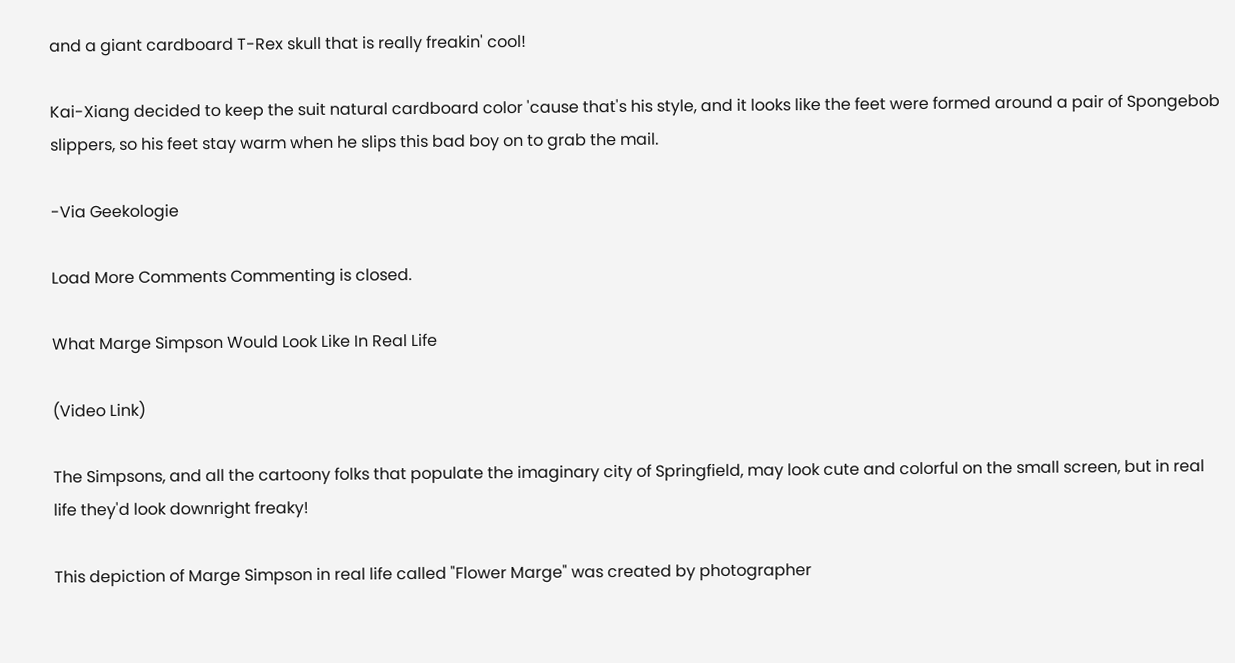and a giant cardboard T-Rex skull that is really freakin' cool!

Kai-Xiang decided to keep the suit natural cardboard color 'cause that's his style, and it looks like the feet were formed around a pair of Spongebob slippers, so his feet stay warm when he slips this bad boy on to grab the mail.

-Via Geekologie

Load More Comments Commenting is closed.

What Marge Simpson Would Look Like In Real Life

(Video Link)

The Simpsons, and all the cartoony folks that populate the imaginary city of Springfield, may look cute and colorful on the small screen, but in real life they'd look downright freaky!

This depiction of Marge Simpson in real life called "Flower Marge" was created by photographer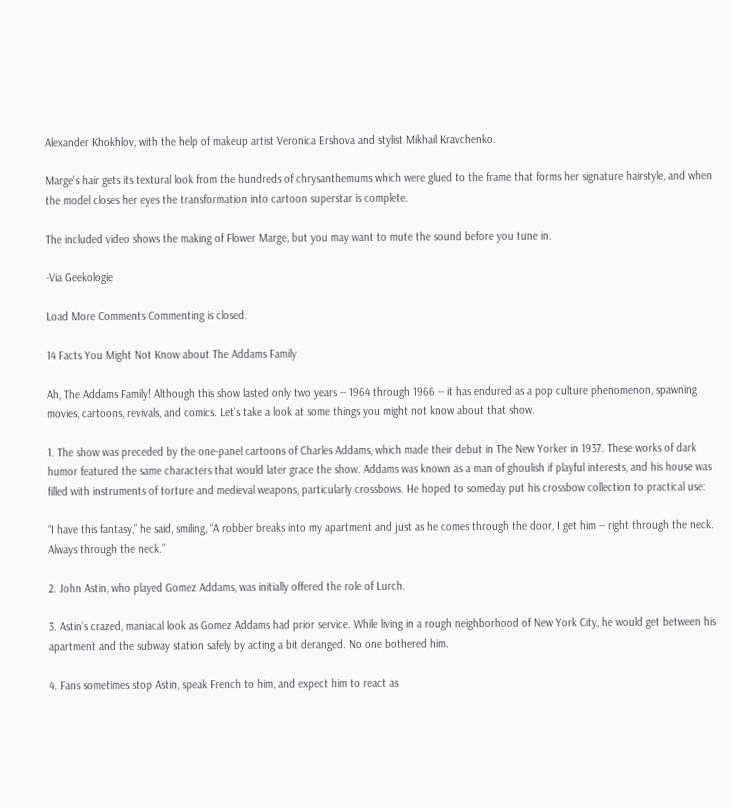Alexander Khokhlov, with the help of makeup artist Veronica Ershova and stylist Mikhail Kravchenko.

Marge's hair gets its textural look from the hundreds of chrysanthemums which were glued to the frame that forms her signature hairstyle, and when the model closes her eyes the transformation into cartoon superstar is complete.

The included video shows the making of Flower Marge, but you may want to mute the sound before you tune in.

-Via Geekologie

Load More Comments Commenting is closed.

14 Facts You Might Not Know about The Addams Family

Ah, The Addams Family! Although this show lasted only two years -- 1964 through 1966 -- it has endured as a pop culture phenomenon, spawning movies, cartoons, revivals, and comics. Let's take a look at some things you might not know about that show.

1. The show was preceded by the one-panel cartoons of Charles Addams, which made their debut in The New Yorker in 1937. These works of dark humor featured the same characters that would later grace the show. Addams was known as a man of ghoulish if playful interests, and his house was filled with instruments of torture and medieval weapons, particularly crossbows. He hoped to someday put his crossbow collection to practical use:

“I have this fantasy,” he said, smiling, “A robber breaks into my apartment and just as he comes through the door, I get him -- right through the neck. Always through the neck.”

2. John Astin, who played Gomez Addams, was initially offered the role of Lurch.

3. Astin’s crazed, maniacal look as Gomez Addams had prior service. While living in a rough neighborhood of New York City, he would get between his apartment and the subway station safely by acting a bit deranged. No one bothered him.

4. Fans sometimes stop Astin, speak French to him, and expect him to react as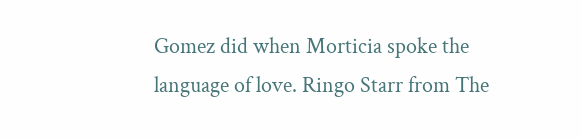Gomez did when Morticia spoke the language of love. Ringo Starr from The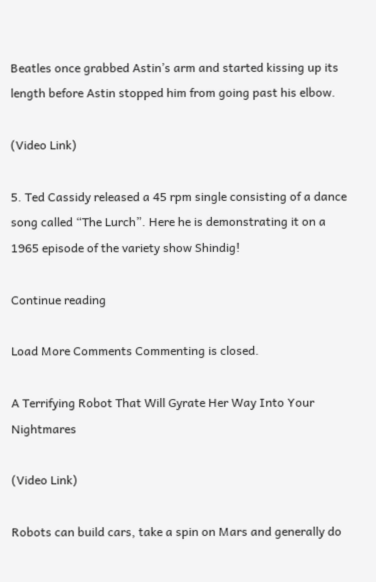Beatles once grabbed Astin’s arm and started kissing up its length before Astin stopped him from going past his elbow.

(Video Link)

5. Ted Cassidy released a 45 rpm single consisting of a dance song called “The Lurch”. Here he is demonstrating it on a 1965 episode of the variety show Shindig!

Continue reading

Load More Comments Commenting is closed.

A Terrifying Robot That Will Gyrate Her Way Into Your Nightmares

(Video Link)

Robots can build cars, take a spin on Mars and generally do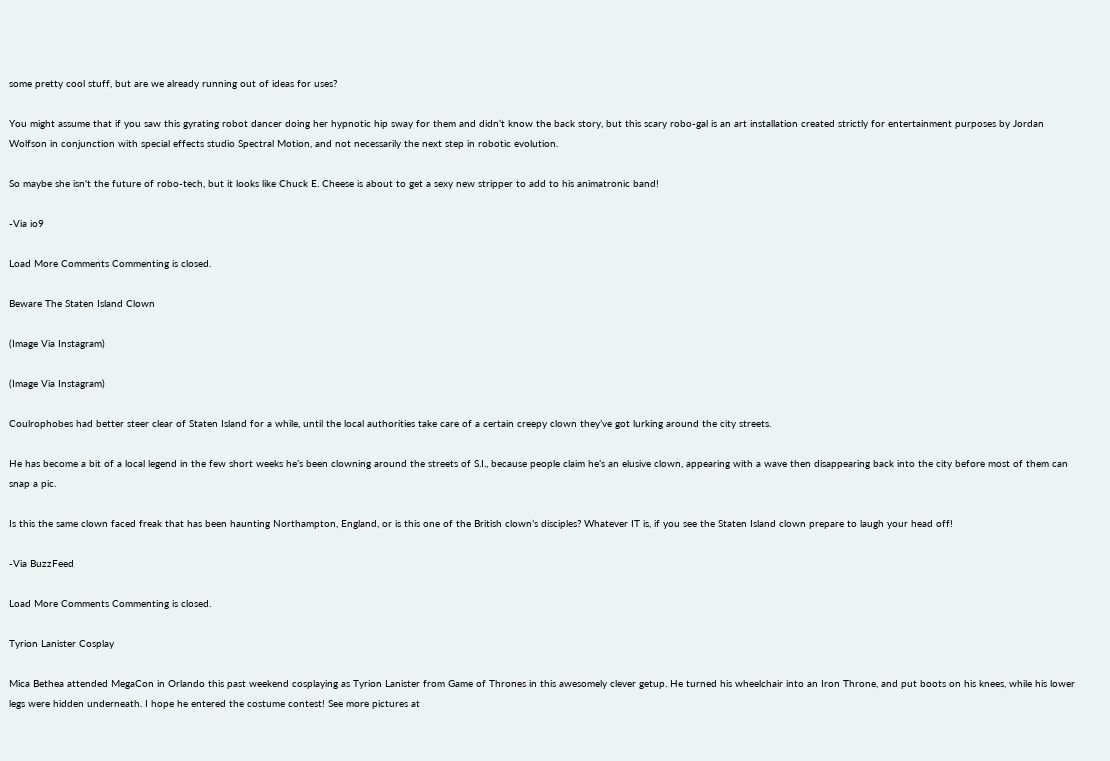some pretty cool stuff, but are we already running out of ideas for uses?

You might assume that if you saw this gyrating robot dancer doing her hypnotic hip sway for them and didn’t know the back story, but this scary robo-gal is an art installation created strictly for entertainment purposes by Jordan Wolfson in conjunction with special effects studio Spectral Motion, and not necessarily the next step in robotic evolution.

So maybe she isn't the future of robo-tech, but it looks like Chuck E. Cheese is about to get a sexy new stripper to add to his animatronic band!

-Via io9

Load More Comments Commenting is closed.

Beware The Staten Island Clown

(Image Via Instagram)

(Image Via Instagram)

Coulrophobes had better steer clear of Staten Island for a while, until the local authorities take care of a certain creepy clown they’ve got lurking around the city streets.

He has become a bit of a local legend in the few short weeks he’s been clowning around the streets of S.I., because people claim he’s an elusive clown, appearing with a wave then disappearing back into the city before most of them can snap a pic.

Is this the same clown faced freak that has been haunting Northampton, England, or is this one of the British clown’s disciples? Whatever IT is, if you see the Staten Island clown prepare to laugh your head off!

-Via BuzzFeed

Load More Comments Commenting is closed.

Tyrion Lanister Cosplay

Mica Bethea attended MegaCon in Orlando this past weekend cosplaying as Tyrion Lanister from Game of Thrones in this awesomely clever getup. He turned his wheelchair into an Iron Throne, and put boots on his knees, while his lower legs were hidden underneath. I hope he entered the costume contest! See more pictures at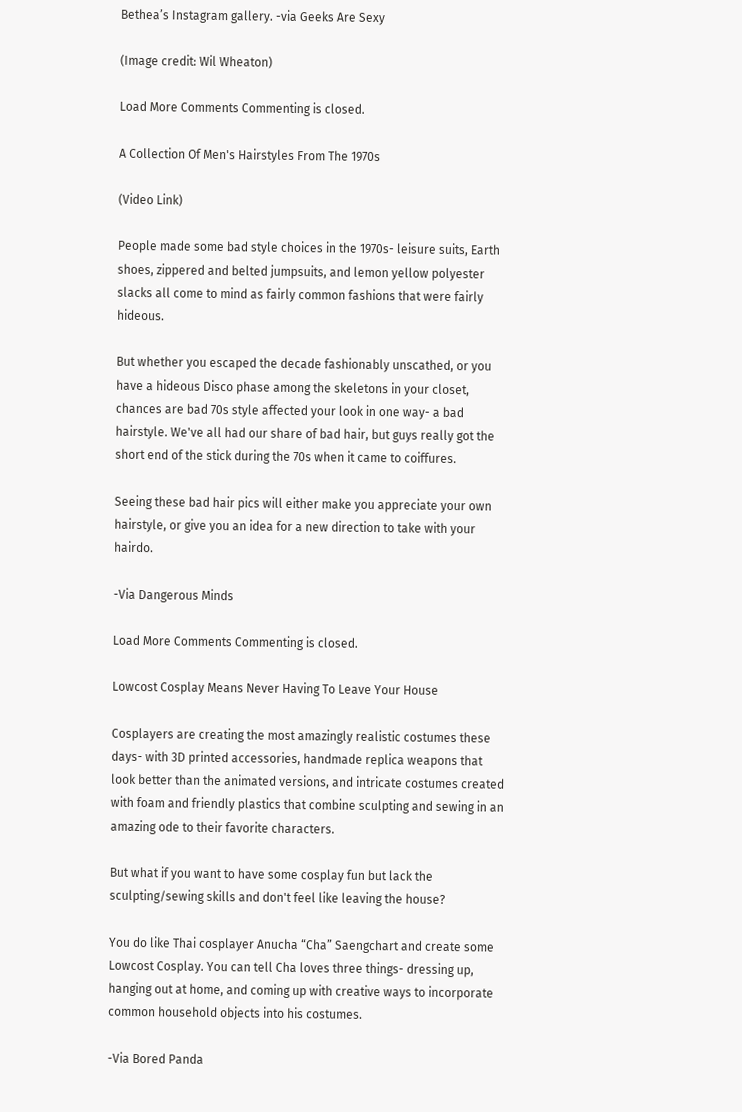Bethea’s Instagram gallery. -via Geeks Are Sexy

(Image credit: Wil Wheaton)

Load More Comments Commenting is closed.

A Collection Of Men's Hairstyles From The 1970s

(Video Link)

People made some bad style choices in the 1970s- leisure suits, Earth shoes, zippered and belted jumpsuits, and lemon yellow polyester slacks all come to mind as fairly common fashions that were fairly hideous.

But whether you escaped the decade fashionably unscathed, or you have a hideous Disco phase among the skeletons in your closet, chances are bad 70s style affected your look in one way- a bad hairstyle. We've all had our share of bad hair, but guys really got the short end of the stick during the 70s when it came to coiffures.

Seeing these bad hair pics will either make you appreciate your own hairstyle, or give you an idea for a new direction to take with your hairdo.

-Via Dangerous Minds

Load More Comments Commenting is closed.

Lowcost Cosplay Means Never Having To Leave Your House

Cosplayers are creating the most amazingly realistic costumes these days- with 3D printed accessories, handmade replica weapons that look better than the animated versions, and intricate costumes created with foam and friendly plastics that combine sculpting and sewing in an amazing ode to their favorite characters.

But what if you want to have some cosplay fun but lack the sculpting/sewing skills and don't feel like leaving the house?

You do like Thai cosplayer Anucha “Cha” Saengchart and create some Lowcost Cosplay. You can tell Cha loves three things- dressing up, hanging out at home, and coming up with creative ways to incorporate common household objects into his costumes.

-Via Bored Panda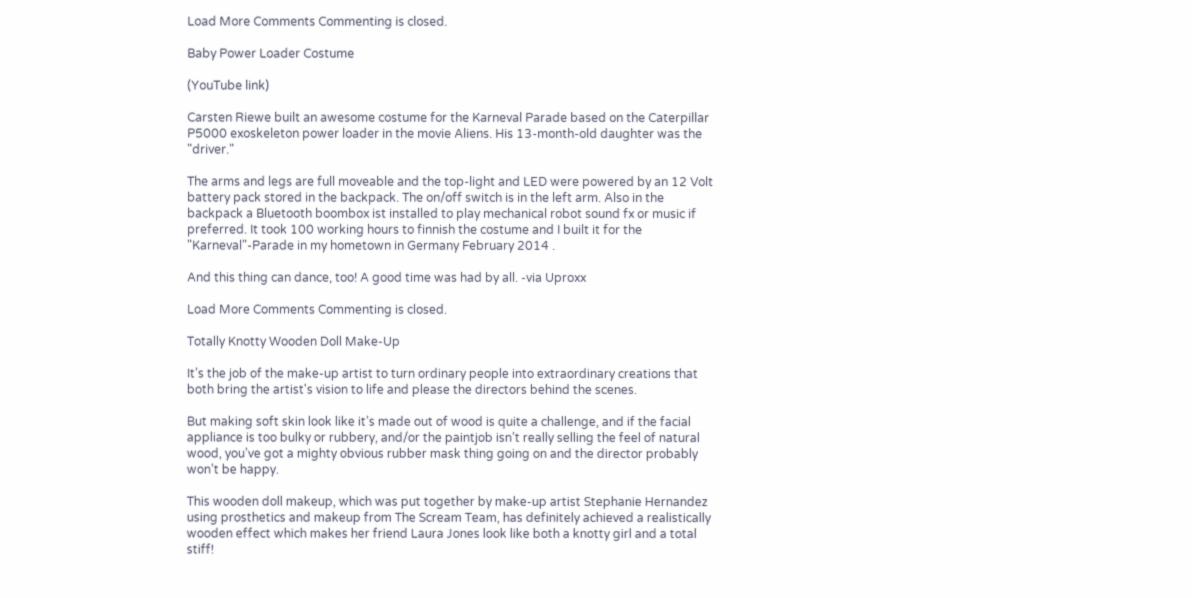Load More Comments Commenting is closed.

Baby Power Loader Costume

(YouTube link)

Carsten Riewe built an awesome costume for the Karneval Parade based on the Caterpillar P5000 exoskeleton power loader in the movie Aliens. His 13-month-old daughter was the "driver."

The arms and legs are full moveable and the top-light and LED were powered by an 12 Volt battery pack stored in the backpack. The on/off switch is in the left arm. Also in the backpack a Bluetooth boombox ist installed to play mechanical robot sound fx or music if preferred. It took 100 working hours to finnish the costume and I built it for the "Karneval"-Parade in my hometown in Germany February 2014 .

And this thing can dance, too! A good time was had by all. -via Uproxx

Load More Comments Commenting is closed.

Totally Knotty Wooden Doll Make-Up

It’s the job of the make-up artist to turn ordinary people into extraordinary creations that both bring the artist's vision to life and please the directors behind the scenes.

But making soft skin look like it’s made out of wood is quite a challenge, and if the facial appliance is too bulky or rubbery, and/or the paintjob isn’t really selling the feel of natural wood, you’ve got a mighty obvious rubber mask thing going on and the director probably won’t be happy.

This wooden doll makeup, which was put together by make-up artist Stephanie Hernandez using prosthetics and makeup from The Scream Team, has definitely achieved a realistically wooden effect which makes her friend Laura Jones look like both a knotty girl and a total stiff!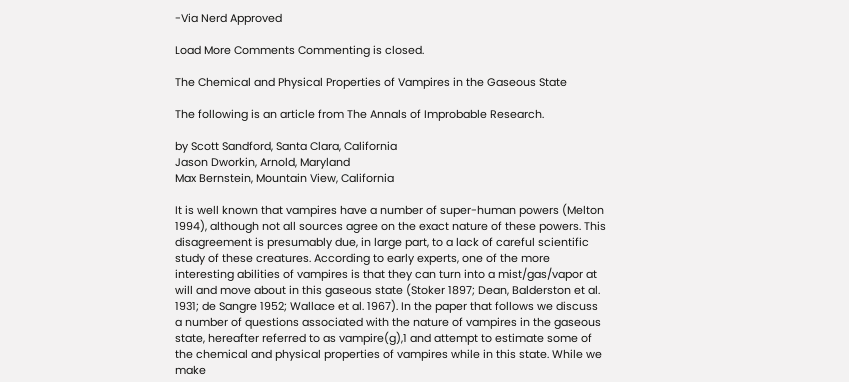-Via Nerd Approved

Load More Comments Commenting is closed.

The Chemical and Physical Properties of Vampires in the Gaseous State

The following is an article from The Annals of Improbable Research.

by Scott Sandford, Santa Clara, California
Jason Dworkin, Arnold, Maryland
Max Bernstein, Mountain View, California

It is well known that vampires have a number of super-human powers (Melton 1994), although not all sources agree on the exact nature of these powers. This disagreement is presumably due, in large part, to a lack of careful scientific study of these creatures. According to early experts, one of the more interesting abilities of vampires is that they can turn into a mist/gas/vapor at will and move about in this gaseous state (Stoker 1897; Dean, Balderston et al. 1931; de Sangre 1952; Wallace et al. 1967). In the paper that follows we discuss a number of questions associated with the nature of vampires in the gaseous state, hereafter referred to as vampire(g),1 and attempt to estimate some of the chemical and physical properties of vampires while in this state. While we make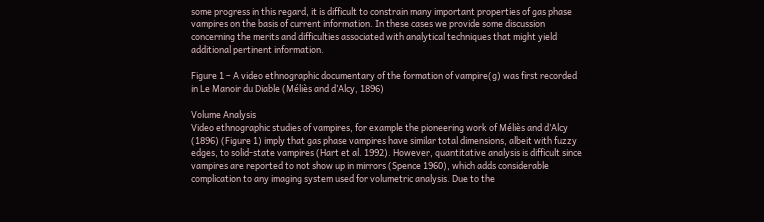some progress in this regard, it is difficult to constrain many important properties of gas phase vampires on the basis of current information. In these cases we provide some discussion concerning the merits and difficulties associated with analytical techniques that might yield additional pertinent information.

Figure 1 – A video ethnographic documentary of the formation of vampire(g) was first recorded in Le Manoir du Diable (Méliès and d’Alcy, 1896)

Volume Analysis
Video ethnographic studies of vampires, for example the pioneering work of Méliès and d’Alcy (1896) (Figure 1) imply that gas phase vampires have similar total dimensions, albeit with fuzzy edges, to solid-state vampires (Hart et al. 1992). However, quantitative analysis is difficult since vampires are reported to not show up in mirrors (Spence 1960), which adds considerable complication to any imaging system used for volumetric analysis. Due to the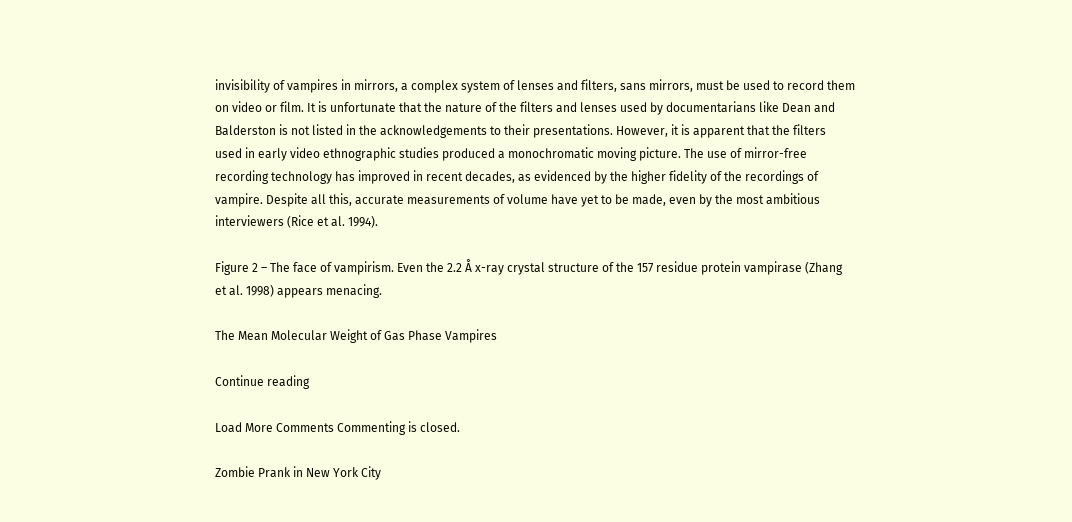invisibility of vampires in mirrors, a complex system of lenses and filters, sans mirrors, must be used to record them on video or film. It is unfortunate that the nature of the filters and lenses used by documentarians like Dean and Balderston is not listed in the acknowledgements to their presentations. However, it is apparent that the filters used in early video ethnographic studies produced a monochromatic moving picture. The use of mirror-free recording technology has improved in recent decades, as evidenced by the higher fidelity of the recordings of vampire. Despite all this, accurate measurements of volume have yet to be made, even by the most ambitious interviewers (Rice et al. 1994).

Figure 2 – The face of vampirism. Even the 2.2 Å x-ray crystal structure of the 157 residue protein vampirase (Zhang et al. 1998) appears menacing.

The Mean Molecular Weight of Gas Phase Vampires

Continue reading

Load More Comments Commenting is closed.

Zombie Prank in New York City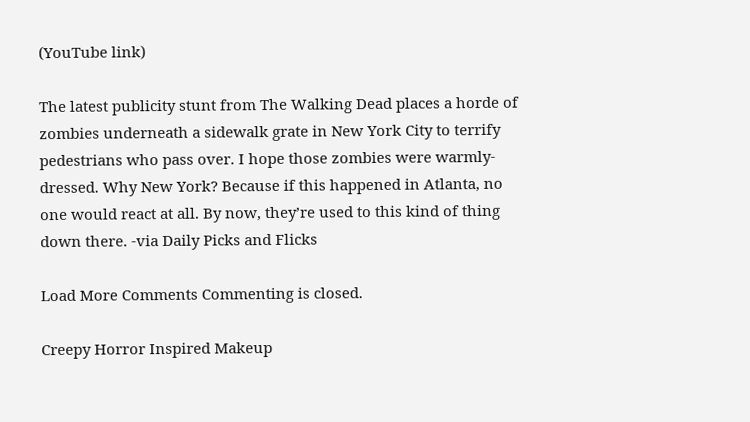(YouTube link)

The latest publicity stunt from The Walking Dead places a horde of zombies underneath a sidewalk grate in New York City to terrify pedestrians who pass over. I hope those zombies were warmly-dressed. Why New York? Because if this happened in Atlanta, no one would react at all. By now, they’re used to this kind of thing down there. -via Daily Picks and Flicks

Load More Comments Commenting is closed.

Creepy Horror Inspired Makeup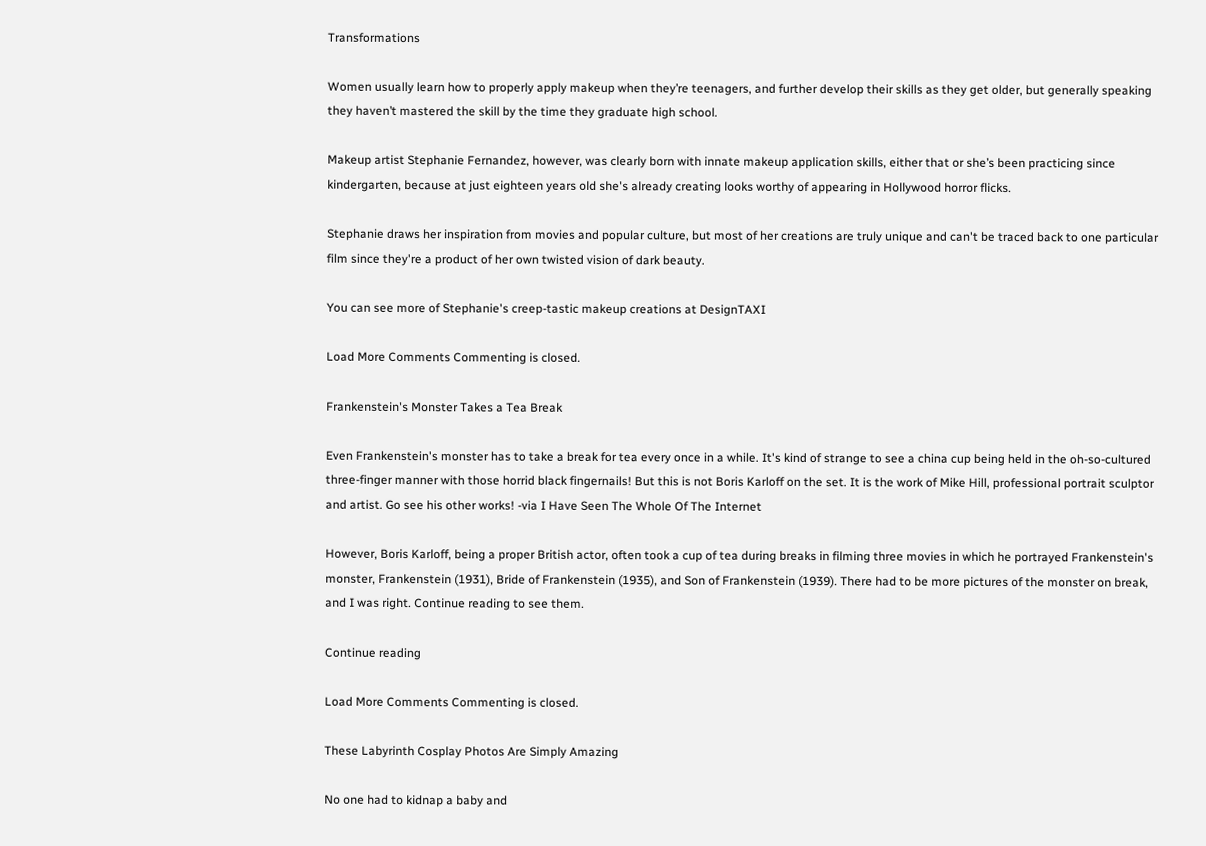Transformations

Women usually learn how to properly apply makeup when they’re teenagers, and further develop their skills as they get older, but generally speaking they haven’t mastered the skill by the time they graduate high school.

Makeup artist Stephanie Fernandez, however, was clearly born with innate makeup application skills, either that or she’s been practicing since kindergarten, because at just eighteen years old she's already creating looks worthy of appearing in Hollywood horror flicks.

Stephanie draws her inspiration from movies and popular culture, but most of her creations are truly unique and can't be traced back to one particular film since they're a product of her own twisted vision of dark beauty.

You can see more of Stephanie's creep-tastic makeup creations at DesignTAXI

Load More Comments Commenting is closed.

Frankenstein's Monster Takes a Tea Break

Even Frankenstein's monster has to take a break for tea every once in a while. It's kind of strange to see a china cup being held in the oh-so-cultured three-finger manner with those horrid black fingernails! But this is not Boris Karloff on the set. It is the work of Mike Hill, professional portrait sculptor and artist. Go see his other works! -via I Have Seen The Whole Of The Internet

However, Boris Karloff, being a proper British actor, often took a cup of tea during breaks in filming three movies in which he portrayed Frankenstein's monster, Frankenstein (1931), Bride of Frankenstein (1935), and Son of Frankenstein (1939). There had to be more pictures of the monster on break, and I was right. Continue reading to see them.

Continue reading

Load More Comments Commenting is closed.

These Labyrinth Cosplay Photos Are Simply Amazing

No one had to kidnap a baby and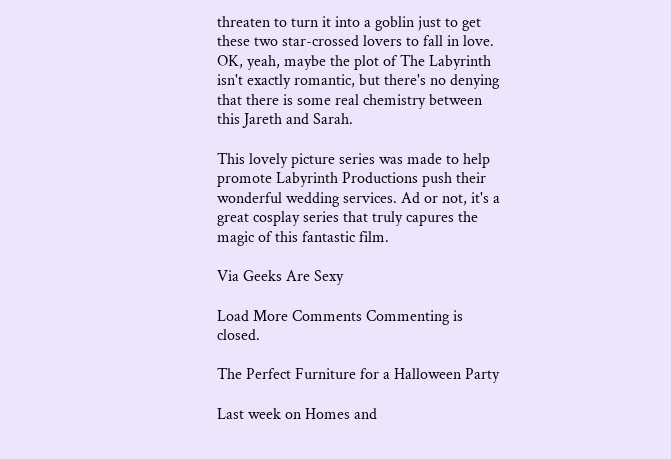threaten to turn it into a goblin just to get these two star-crossed lovers to fall in love. OK, yeah, maybe the plot of The Labyrinth isn't exactly romantic, but there's no denying that there is some real chemistry between this Jareth and Sarah.

This lovely picture series was made to help promote Labyrinth Productions push their wonderful wedding services. Ad or not, it's a great cosplay series that truly capures the magic of this fantastic film.

Via Geeks Are Sexy

Load More Comments Commenting is closed.

The Perfect Furniture for a Halloween Party

Last week on Homes and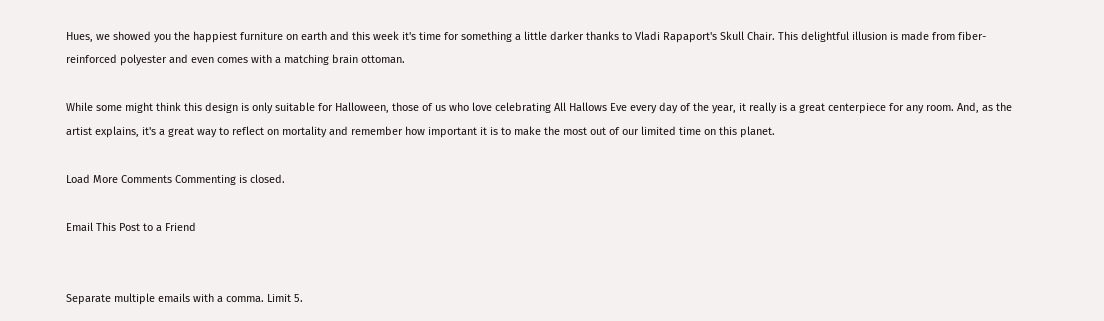Hues, we showed you the happiest furniture on earth and this week it's time for something a little darker thanks to Vladi Rapaport's Skull Chair. This delightful illusion is made from fiber-reinforced polyester and even comes with a matching brain ottoman.

While some might think this design is only suitable for Halloween, those of us who love celebrating All Hallows Eve every day of the year, it really is a great centerpiece for any room. And, as the artist explains, it's a great way to reflect on mortality and remember how important it is to make the most out of our limited time on this planet.

Load More Comments Commenting is closed.

Email This Post to a Friend


Separate multiple emails with a comma. Limit 5.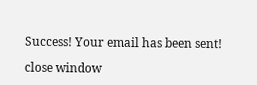Success! Your email has been sent!

close window